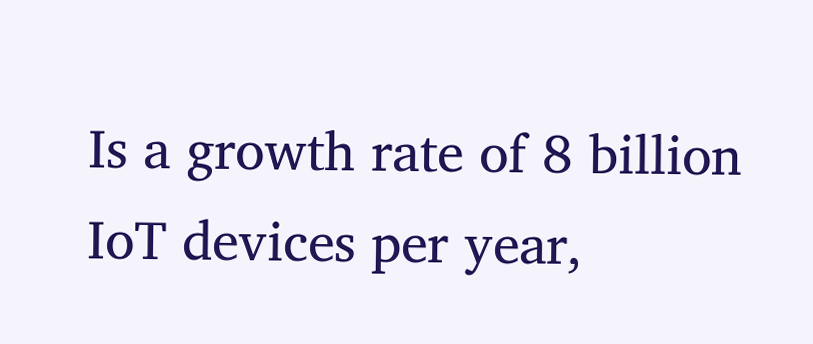Is a growth rate of 8 billion IoT devices per year,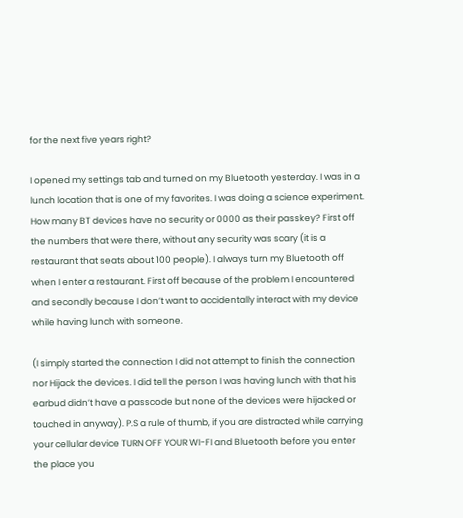for the next five years right?

I opened my settings tab and turned on my Bluetooth yesterday. I was in a lunch location that is one of my favorites. I was doing a science experiment. How many BT devices have no security or 0000 as their passkey? First off the numbers that were there, without any security was scary (it is a restaurant that seats about 100 people). I always turn my Bluetooth off when I enter a restaurant. First off because of the problem I encountered and secondly because I don’t want to accidentally interact with my device while having lunch with someone.

(I simply started the connection I did not attempt to finish the connection nor Hijack the devices. I did tell the person I was having lunch with that his earbud didn’t have a passcode but none of the devices were hijacked or touched in anyway). P.S a rule of thumb, if you are distracted while carrying your cellular device TURN OFF YOUR WI-FI and Bluetooth before you enter the place you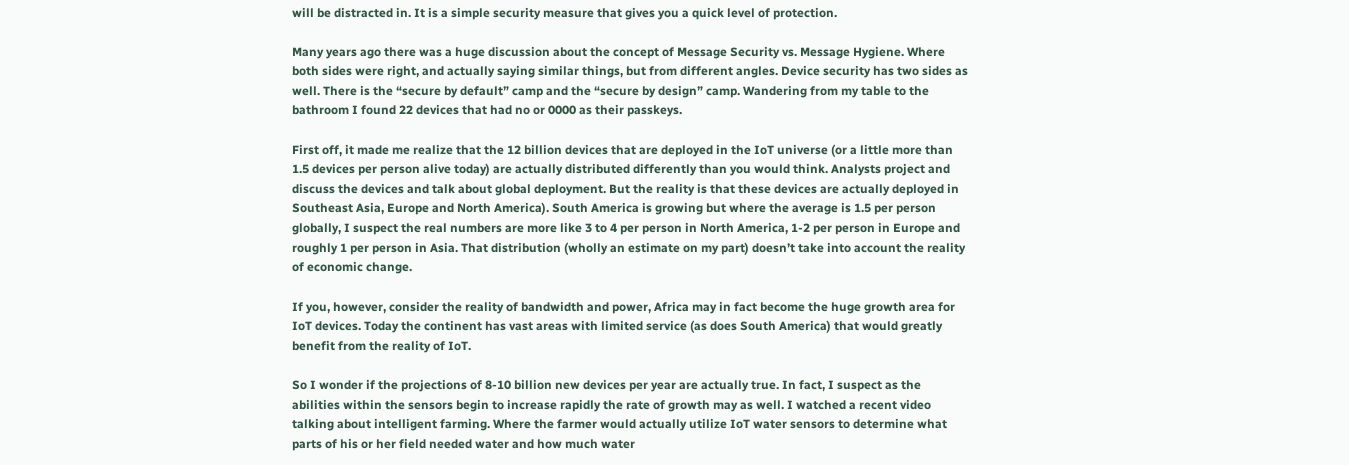will be distracted in. It is a simple security measure that gives you a quick level of protection.

Many years ago there was a huge discussion about the concept of Message Security vs. Message Hygiene. Where both sides were right, and actually saying similar things, but from different angles. Device security has two sides as well. There is the “secure by default” camp and the “secure by design” camp. Wandering from my table to the bathroom I found 22 devices that had no or 0000 as their passkeys.

First off, it made me realize that the 12 billion devices that are deployed in the IoT universe (or a little more than 1.5 devices per person alive today) are actually distributed differently than you would think. Analysts project and discuss the devices and talk about global deployment. But the reality is that these devices are actually deployed in Southeast Asia, Europe and North America). South America is growing but where the average is 1.5 per person globally, I suspect the real numbers are more like 3 to 4 per person in North America, 1-2 per person in Europe and roughly 1 per person in Asia. That distribution (wholly an estimate on my part) doesn’t take into account the reality of economic change.

If you, however, consider the reality of bandwidth and power, Africa may in fact become the huge growth area for IoT devices. Today the continent has vast areas with limited service (as does South America) that would greatly benefit from the reality of IoT.

So I wonder if the projections of 8-10 billion new devices per year are actually true. In fact, I suspect as the abilities within the sensors begin to increase rapidly the rate of growth may as well. I watched a recent video talking about intelligent farming. Where the farmer would actually utilize IoT water sensors to determine what parts of his or her field needed water and how much water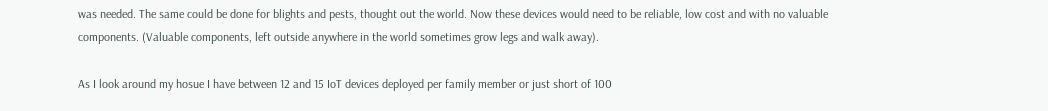was needed. The same could be done for blights and pests, thought out the world. Now these devices would need to be reliable, low cost and with no valuable components. (Valuable components, left outside anywhere in the world sometimes grow legs and walk away).

As I look around my hosue I have between 12 and 15 IoT devices deployed per family member or just short of 100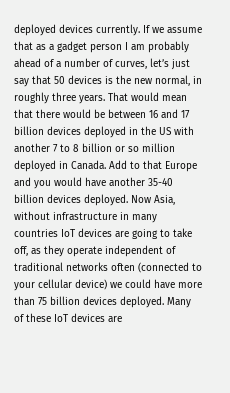deployed devices currently. If we assume that as a gadget person I am probably ahead of a number of curves, let’s just say that 50 devices is the new normal, in roughly three years. That would mean that there would be between 16 and 17 billion devices deployed in the US with another 7 to 8 billion or so million deployed in Canada. Add to that Europe and you would have another 35-40 billion devices deployed. Now Asia, without infrastructure in many countries IoT devices are going to take off, as they operate independent of traditional networks often (connected to your cellular device) we could have more than 75 billion devices deployed. Many of these IoT devices are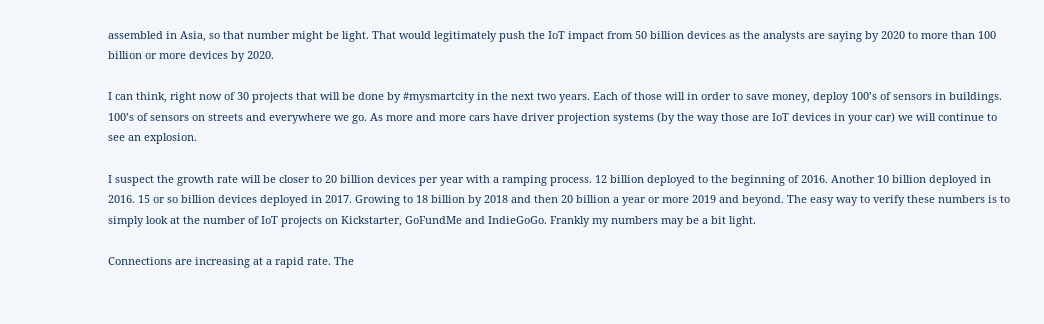assembled in Asia, so that number might be light. That would legitimately push the IoT impact from 50 billion devices as the analysts are saying by 2020 to more than 100 billion or more devices by 2020.

I can think, right now of 30 projects that will be done by #mysmartcity in the next two years. Each of those will in order to save money, deploy 100’s of sensors in buildings. 100’s of sensors on streets and everywhere we go. As more and more cars have driver projection systems (by the way those are IoT devices in your car) we will continue to see an explosion.

I suspect the growth rate will be closer to 20 billion devices per year with a ramping process. 12 billion deployed to the beginning of 2016. Another 10 billion deployed in 2016. 15 or so billion devices deployed in 2017. Growing to 18 billion by 2018 and then 20 billion a year or more 2019 and beyond. The easy way to verify these numbers is to simply look at the number of IoT projects on Kickstarter, GoFundMe and IndieGoGo. Frankly my numbers may be a bit light.

Connections are increasing at a rapid rate. The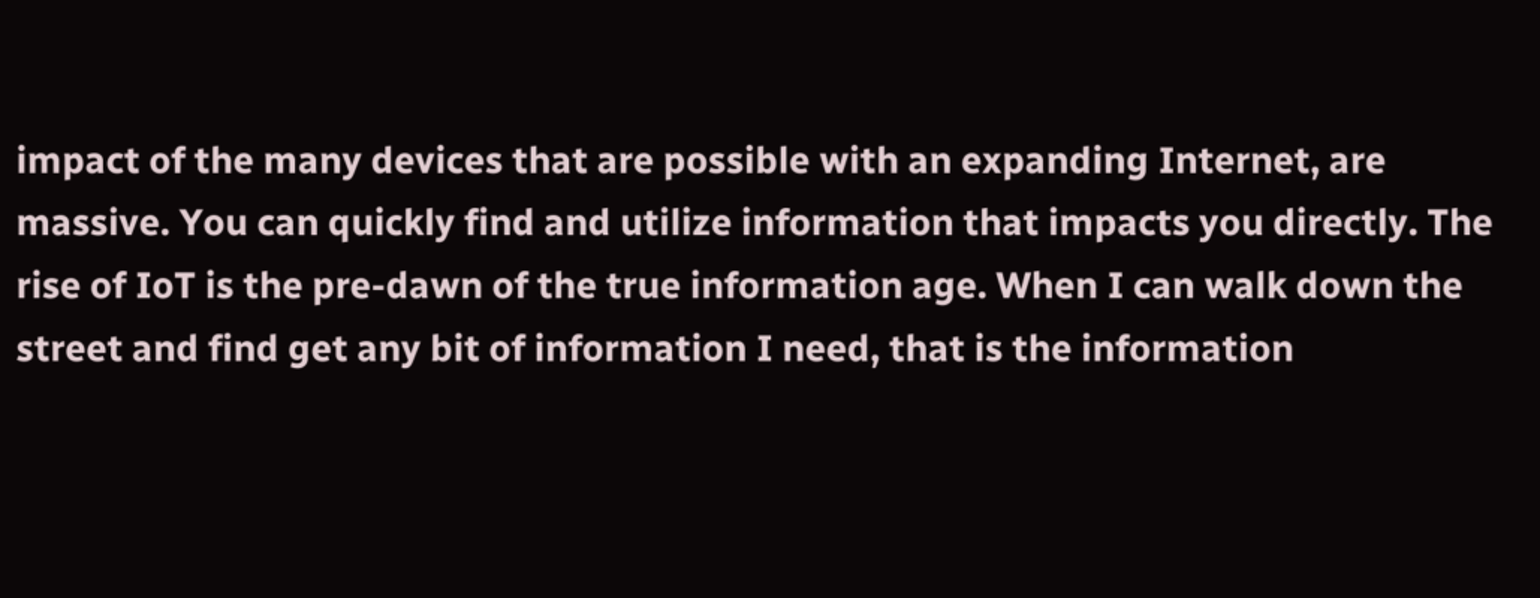impact of the many devices that are possible with an expanding Internet, are massive. You can quickly find and utilize information that impacts you directly. The rise of IoT is the pre-dawn of the true information age. When I can walk down the street and find get any bit of information I need, that is the information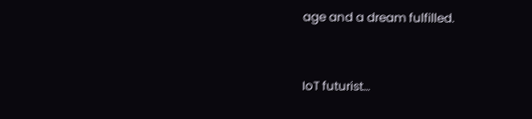age and a dream fulfilled.


IoT futurist…